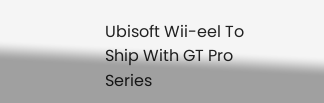Ubisoft Wii-eel To Ship With GT Pro Series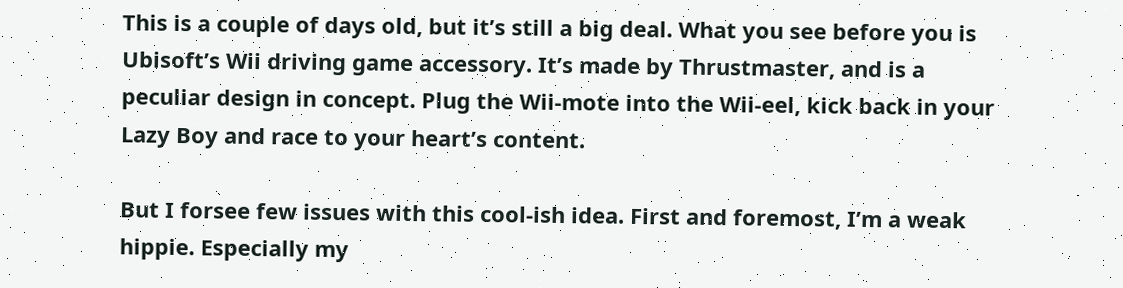This is a couple of days old, but it’s still a big deal. What you see before you is Ubisoft’s Wii driving game accessory. It’s made by Thrustmaster, and is a peculiar design in concept. Plug the Wii-mote into the Wii-eel, kick back in your Lazy Boy and race to your heart’s content.

But I forsee few issues with this cool-ish idea. First and foremost, I’m a weak hippie. Especially my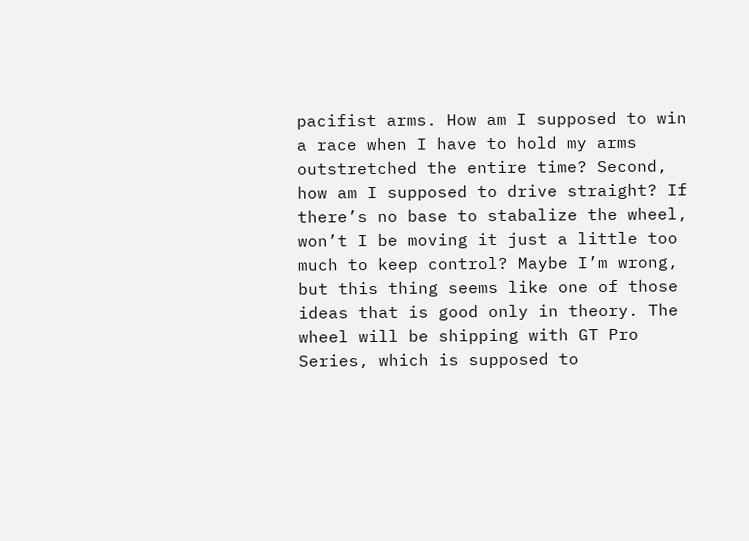pacifist arms. How am I supposed to win a race when I have to hold my arms outstretched the entire time? Second, how am I supposed to drive straight? If there’s no base to stabalize the wheel, won’t I be moving it just a little too much to keep control? Maybe I’m wrong, but this thing seems like one of those ideas that is good only in theory. The wheel will be shipping with GT Pro Series, which is supposed to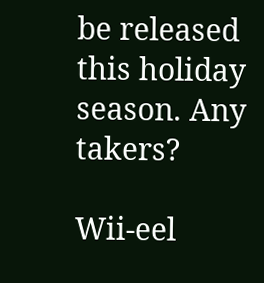be released this holiday season. Any takers?

Wii-eel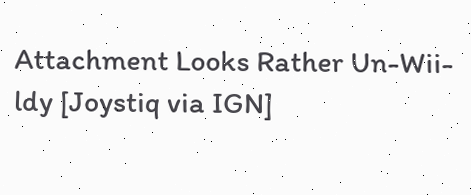Attachment Looks Rather Un-Wii-ldy [Joystiq via IGN]